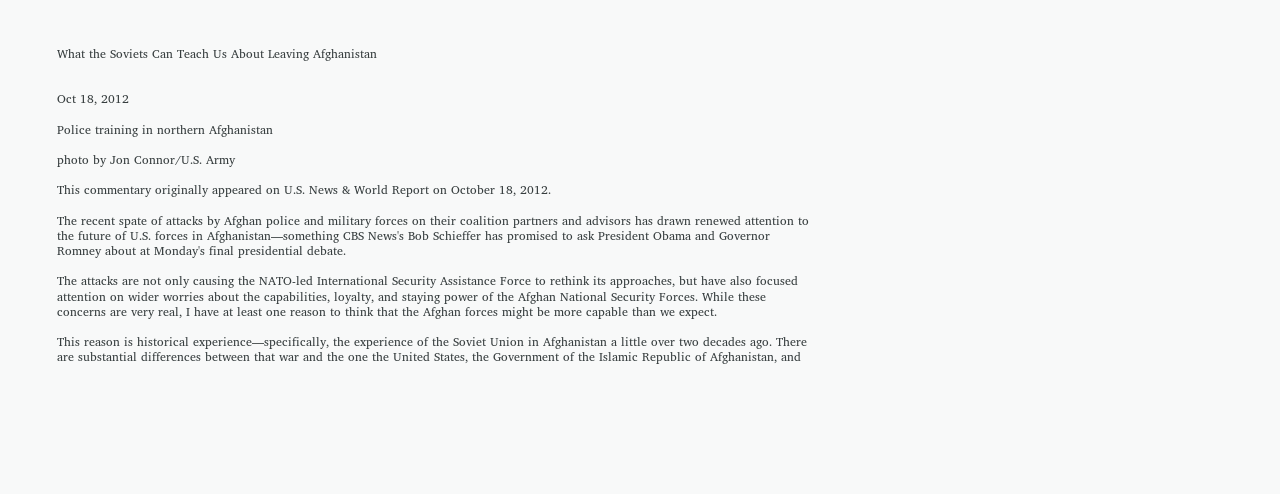What the Soviets Can Teach Us About Leaving Afghanistan


Oct 18, 2012

Police training in northern Afghanistan

photo by Jon Connor/U.S. Army

This commentary originally appeared on U.S. News & World Report on October 18, 2012.

The recent spate of attacks by Afghan police and military forces on their coalition partners and advisors has drawn renewed attention to the future of U.S. forces in Afghanistan—something CBS News's Bob Schieffer has promised to ask President Obama and Governor Romney about at Monday's final presidential debate.

The attacks are not only causing the NATO-led International Security Assistance Force to rethink its approaches, but have also focused attention on wider worries about the capabilities, loyalty, and staying power of the Afghan National Security Forces. While these concerns are very real, I have at least one reason to think that the Afghan forces might be more capable than we expect.

This reason is historical experience—specifically, the experience of the Soviet Union in Afghanistan a little over two decades ago. There are substantial differences between that war and the one the United States, the Government of the Islamic Republic of Afghanistan, and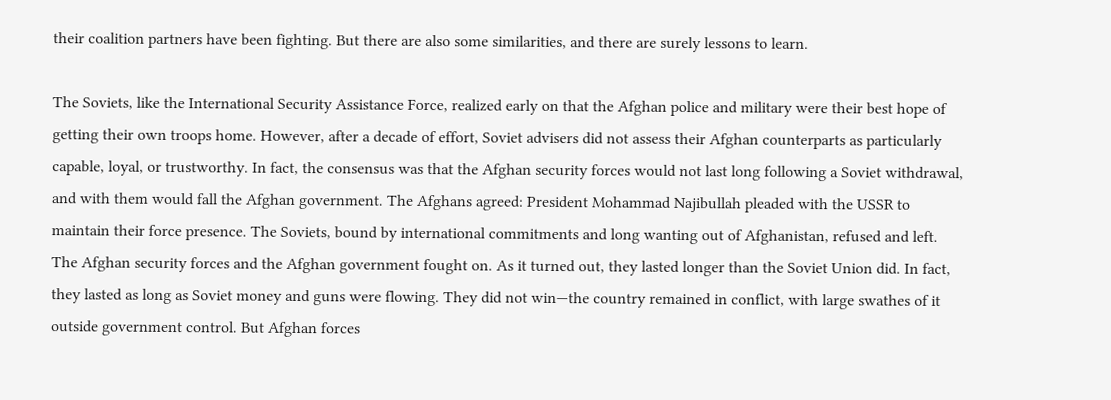their coalition partners have been fighting. But there are also some similarities, and there are surely lessons to learn.

The Soviets, like the International Security Assistance Force, realized early on that the Afghan police and military were their best hope of getting their own troops home. However, after a decade of effort, Soviet advisers did not assess their Afghan counterparts as particularly capable, loyal, or trustworthy. In fact, the consensus was that the Afghan security forces would not last long following a Soviet withdrawal, and with them would fall the Afghan government. The Afghans agreed: President Mohammad Najibullah pleaded with the USSR to maintain their force presence. The Soviets, bound by international commitments and long wanting out of Afghanistan, refused and left. The Afghan security forces and the Afghan government fought on. As it turned out, they lasted longer than the Soviet Union did. In fact, they lasted as long as Soviet money and guns were flowing. They did not win—the country remained in conflict, with large swathes of it outside government control. But Afghan forces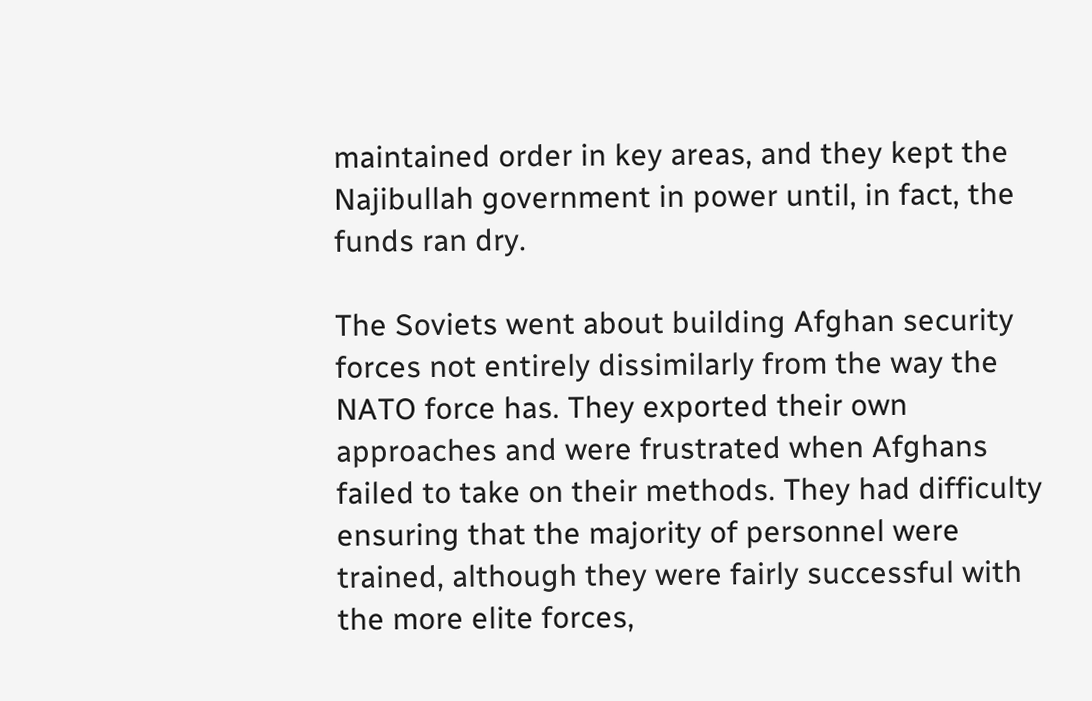maintained order in key areas, and they kept the Najibullah government in power until, in fact, the funds ran dry.

The Soviets went about building Afghan security forces not entirely dissimilarly from the way the NATO force has. They exported their own approaches and were frustrated when Afghans failed to take on their methods. They had difficulty ensuring that the majority of personnel were trained, although they were fairly successful with the more elite forces,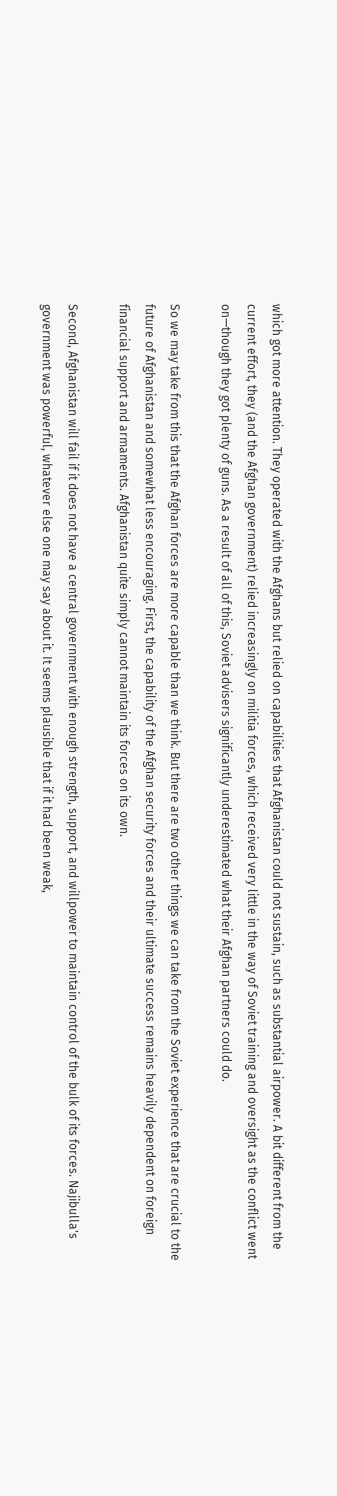which got more attention. They operated with the Afghans but relied on capabilities that Afghanistan could not sustain, such as substantial airpower. A bit different from the current effort, they (and the Afghan government) relied increasingly on militia forces, which received very little in the way of Soviet training and oversight as the conflict went on—though they got plenty of guns. As a result of all of this, Soviet advisers significantly underestimated what their Afghan partners could do.

So we may take from this that the Afghan forces are more capable than we think. But there are two other things we can take from the Soviet experience that are crucial to the future of Afghanistan and somewhat less encouraging. First, the capability of the Afghan security forces and their ultimate success remains heavily dependent on foreign financial support and armaments. Afghanistan quite simply cannot maintain its forces on its own.

Second, Afghanistan will fail if it does not have a central government with enough strength, support, and willpower to maintain control of the bulk of its forces. Najibulla's government was powerful, whatever else one may say about it. It seems plausible that if it had been weak,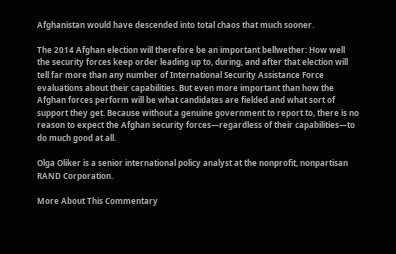Afghanistan would have descended into total chaos that much sooner.

The 2014 Afghan election will therefore be an important bellwether: How well the security forces keep order leading up to, during, and after that election will tell far more than any number of International Security Assistance Force evaluations about their capabilities. But even more important than how the Afghan forces perform will be what candidates are fielded and what sort of support they get. Because without a genuine government to report to, there is no reason to expect the Afghan security forces—regardless of their capabilities—to do much good at all.

Olga Oliker is a senior international policy analyst at the nonprofit, nonpartisan RAND Corporation.

More About This Commentary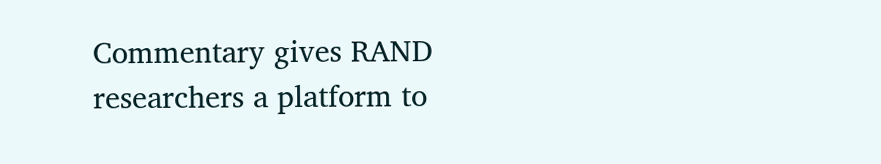Commentary gives RAND researchers a platform to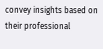convey insights based on their professional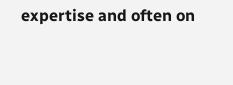expertise and often on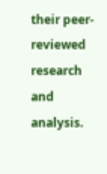their peer-reviewed research and analysis.